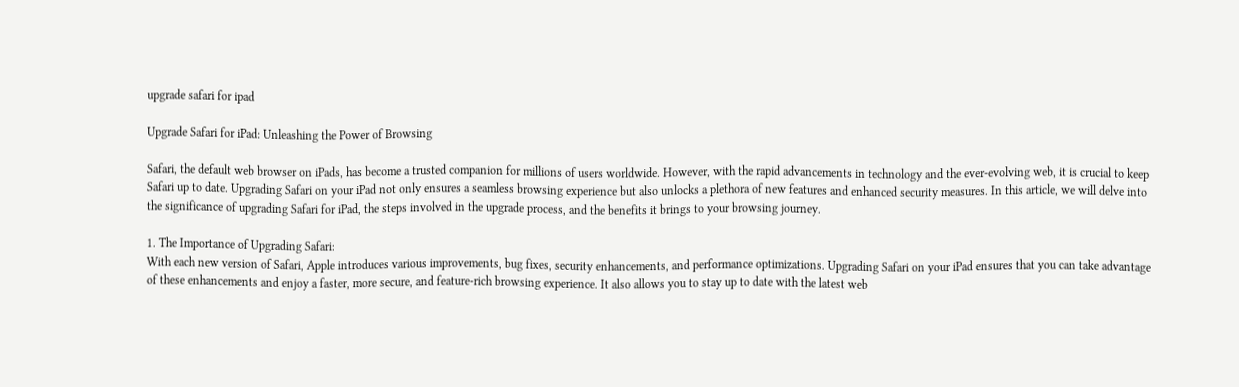upgrade safari for ipad

Upgrade Safari for iPad: Unleashing the Power of Browsing

Safari, the default web browser on iPads, has become a trusted companion for millions of users worldwide. However, with the rapid advancements in technology and the ever-evolving web, it is crucial to keep Safari up to date. Upgrading Safari on your iPad not only ensures a seamless browsing experience but also unlocks a plethora of new features and enhanced security measures. In this article, we will delve into the significance of upgrading Safari for iPad, the steps involved in the upgrade process, and the benefits it brings to your browsing journey.

1. The Importance of Upgrading Safari:
With each new version of Safari, Apple introduces various improvements, bug fixes, security enhancements, and performance optimizations. Upgrading Safari on your iPad ensures that you can take advantage of these enhancements and enjoy a faster, more secure, and feature-rich browsing experience. It also allows you to stay up to date with the latest web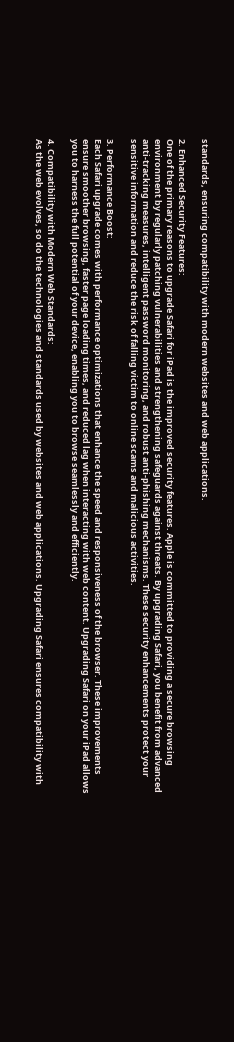standards, ensuring compatibility with modern websites and web applications.

2. Enhanced Security Features:
One of the primary reasons to upgrade Safari for iPad is the improved security features. Apple is committed to providing a secure browsing environment by regularly patching vulnerabilities and strengthening safeguards against threats. By upgrading Safari, you benefit from advanced anti-tracking measures, intelligent password monitoring, and robust anti-phishing mechanisms. These security enhancements protect your sensitive information and reduce the risk of falling victim to online scams and malicious activities.

3. Performance Boost:
Each Safari upgrade comes with performance optimizations that enhance the speed and responsiveness of the browser. These improvements ensure smoother browsing, faster page loading times, and reduced lag when interacting with web content. Upgrading Safari on your iPad allows you to harness the full potential of your device, enabling you to browse seamlessly and efficiently.

4. Compatibility with Modern Web Standards:
As the web evolves, so do the technologies and standards used by websites and web applications. Upgrading Safari ensures compatibility with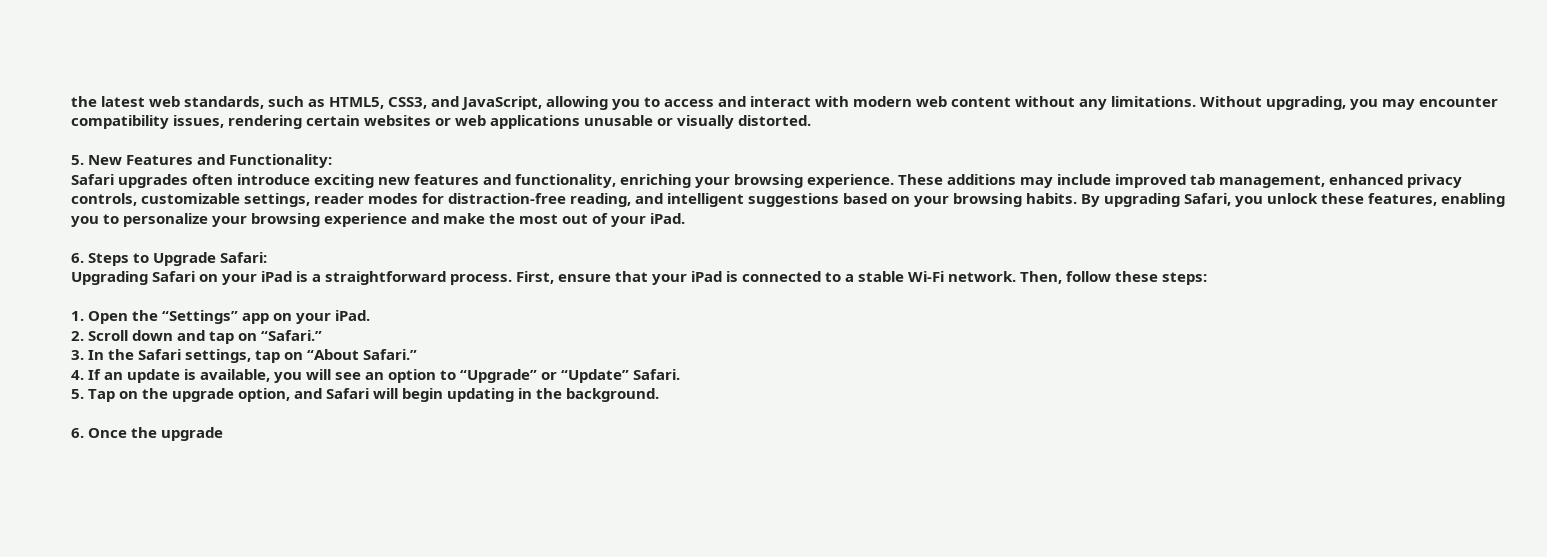the latest web standards, such as HTML5, CSS3, and JavaScript, allowing you to access and interact with modern web content without any limitations. Without upgrading, you may encounter compatibility issues, rendering certain websites or web applications unusable or visually distorted.

5. New Features and Functionality:
Safari upgrades often introduce exciting new features and functionality, enriching your browsing experience. These additions may include improved tab management, enhanced privacy controls, customizable settings, reader modes for distraction-free reading, and intelligent suggestions based on your browsing habits. By upgrading Safari, you unlock these features, enabling you to personalize your browsing experience and make the most out of your iPad.

6. Steps to Upgrade Safari:
Upgrading Safari on your iPad is a straightforward process. First, ensure that your iPad is connected to a stable Wi-Fi network. Then, follow these steps:

1. Open the “Settings” app on your iPad.
2. Scroll down and tap on “Safari.”
3. In the Safari settings, tap on “About Safari.”
4. If an update is available, you will see an option to “Upgrade” or “Update” Safari.
5. Tap on the upgrade option, and Safari will begin updating in the background.

6. Once the upgrade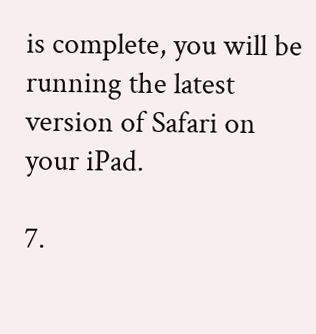is complete, you will be running the latest version of Safari on your iPad.

7.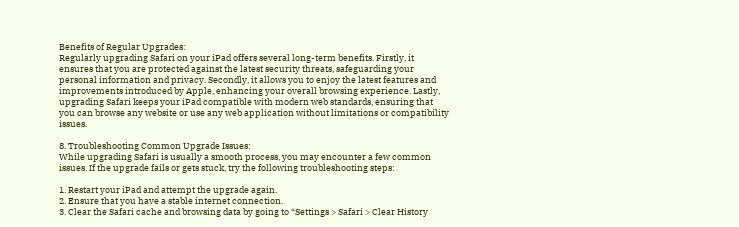Benefits of Regular Upgrades:
Regularly upgrading Safari on your iPad offers several long-term benefits. Firstly, it ensures that you are protected against the latest security threats, safeguarding your personal information and privacy. Secondly, it allows you to enjoy the latest features and improvements introduced by Apple, enhancing your overall browsing experience. Lastly, upgrading Safari keeps your iPad compatible with modern web standards, ensuring that you can browse any website or use any web application without limitations or compatibility issues.

8. Troubleshooting Common Upgrade Issues:
While upgrading Safari is usually a smooth process, you may encounter a few common issues. If the upgrade fails or gets stuck, try the following troubleshooting steps:

1. Restart your iPad and attempt the upgrade again.
2. Ensure that you have a stable internet connection.
3. Clear the Safari cache and browsing data by going to “Settings > Safari > Clear History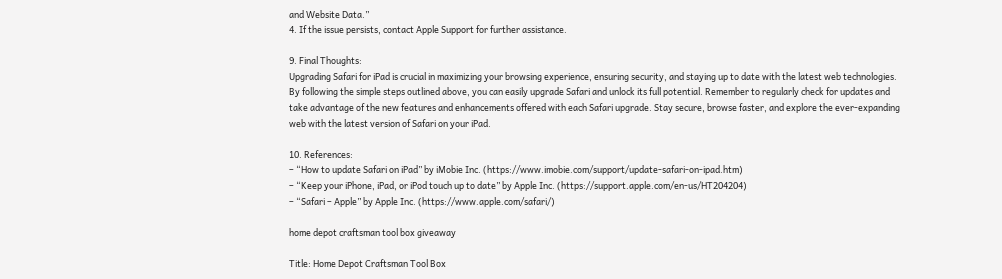and Website Data.”
4. If the issue persists, contact Apple Support for further assistance.

9. Final Thoughts:
Upgrading Safari for iPad is crucial in maximizing your browsing experience, ensuring security, and staying up to date with the latest web technologies. By following the simple steps outlined above, you can easily upgrade Safari and unlock its full potential. Remember to regularly check for updates and take advantage of the new features and enhancements offered with each Safari upgrade. Stay secure, browse faster, and explore the ever-expanding web with the latest version of Safari on your iPad.

10. References:
– “How to update Safari on iPad” by iMobie Inc. (https://www.imobie.com/support/update-safari-on-ipad.htm)
– “Keep your iPhone, iPad, or iPod touch up to date” by Apple Inc. (https://support.apple.com/en-us/HT204204)
– “Safari – Apple” by Apple Inc. (https://www.apple.com/safari/)

home depot craftsman tool box giveaway

Title: Home Depot Craftsman Tool Box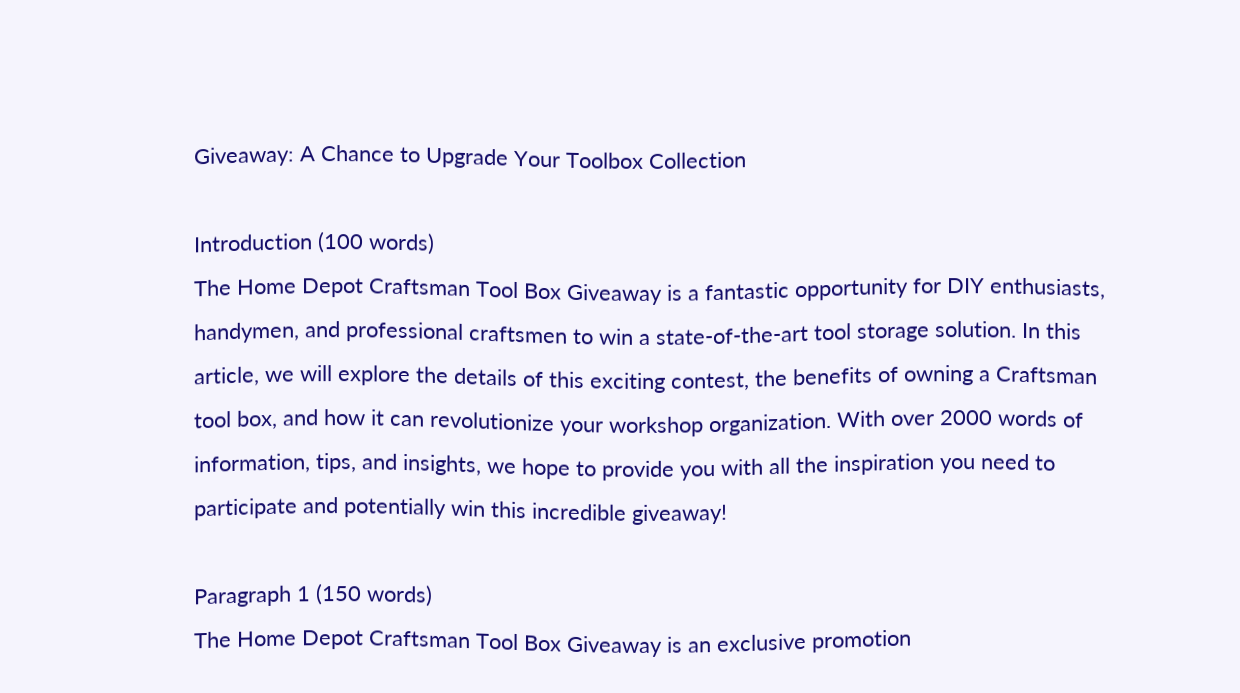Giveaway: A Chance to Upgrade Your Toolbox Collection

Introduction (100 words)
The Home Depot Craftsman Tool Box Giveaway is a fantastic opportunity for DIY enthusiasts, handymen, and professional craftsmen to win a state-of-the-art tool storage solution. In this article, we will explore the details of this exciting contest, the benefits of owning a Craftsman tool box, and how it can revolutionize your workshop organization. With over 2000 words of information, tips, and insights, we hope to provide you with all the inspiration you need to participate and potentially win this incredible giveaway!

Paragraph 1 (150 words)
The Home Depot Craftsman Tool Box Giveaway is an exclusive promotion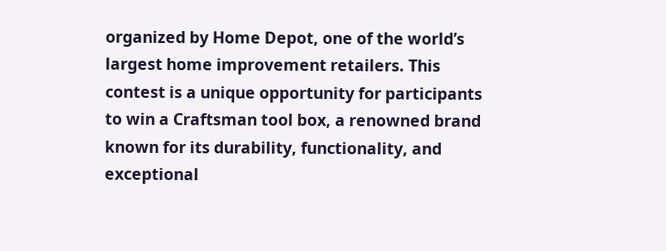organized by Home Depot, one of the world’s largest home improvement retailers. This contest is a unique opportunity for participants to win a Craftsman tool box, a renowned brand known for its durability, functionality, and exceptional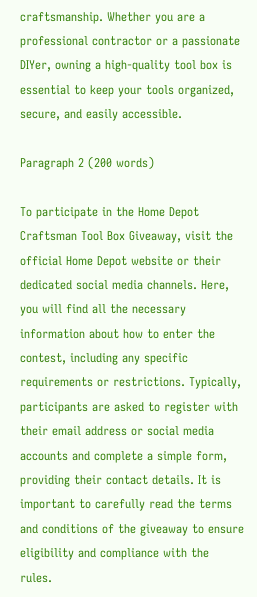craftsmanship. Whether you are a professional contractor or a passionate DIYer, owning a high-quality tool box is essential to keep your tools organized, secure, and easily accessible.

Paragraph 2 (200 words)

To participate in the Home Depot Craftsman Tool Box Giveaway, visit the official Home Depot website or their dedicated social media channels. Here, you will find all the necessary information about how to enter the contest, including any specific requirements or restrictions. Typically, participants are asked to register with their email address or social media accounts and complete a simple form, providing their contact details. It is important to carefully read the terms and conditions of the giveaway to ensure eligibility and compliance with the rules.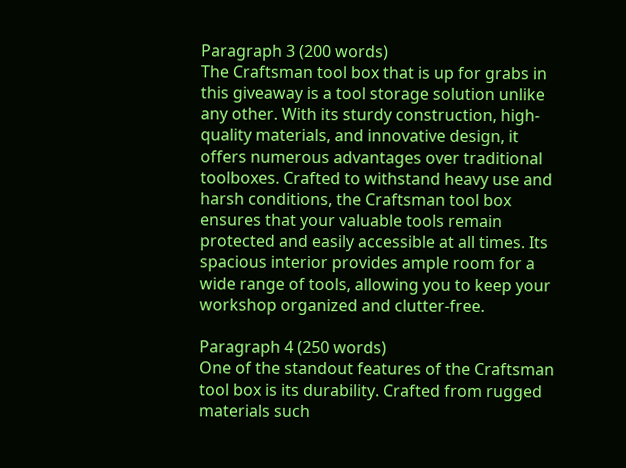Paragraph 3 (200 words)
The Craftsman tool box that is up for grabs in this giveaway is a tool storage solution unlike any other. With its sturdy construction, high-quality materials, and innovative design, it offers numerous advantages over traditional toolboxes. Crafted to withstand heavy use and harsh conditions, the Craftsman tool box ensures that your valuable tools remain protected and easily accessible at all times. Its spacious interior provides ample room for a wide range of tools, allowing you to keep your workshop organized and clutter-free.

Paragraph 4 (250 words)
One of the standout features of the Craftsman tool box is its durability. Crafted from rugged materials such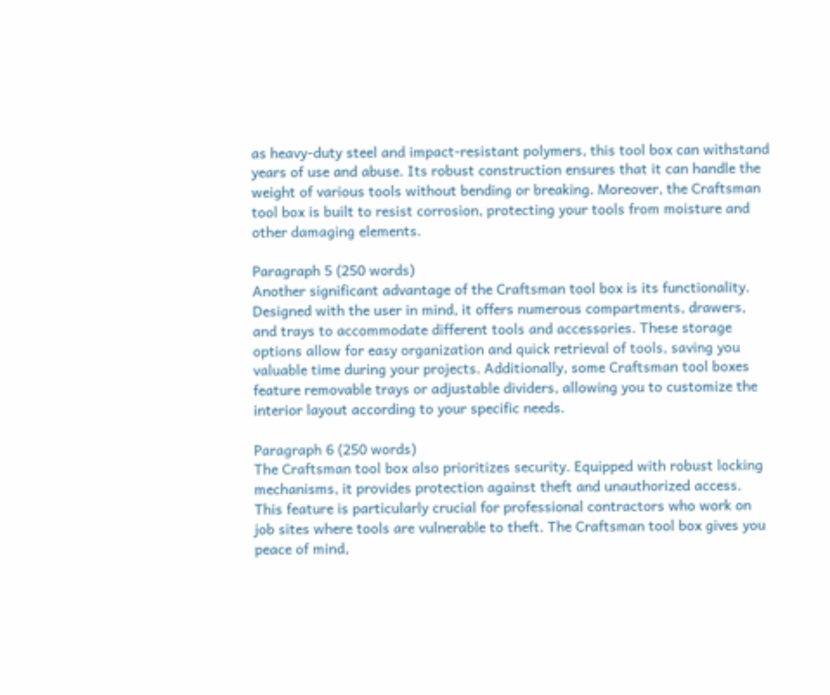as heavy-duty steel and impact-resistant polymers, this tool box can withstand years of use and abuse. Its robust construction ensures that it can handle the weight of various tools without bending or breaking. Moreover, the Craftsman tool box is built to resist corrosion, protecting your tools from moisture and other damaging elements.

Paragraph 5 (250 words)
Another significant advantage of the Craftsman tool box is its functionality. Designed with the user in mind, it offers numerous compartments, drawers, and trays to accommodate different tools and accessories. These storage options allow for easy organization and quick retrieval of tools, saving you valuable time during your projects. Additionally, some Craftsman tool boxes feature removable trays or adjustable dividers, allowing you to customize the interior layout according to your specific needs.

Paragraph 6 (250 words)
The Craftsman tool box also prioritizes security. Equipped with robust locking mechanisms, it provides protection against theft and unauthorized access. This feature is particularly crucial for professional contractors who work on job sites where tools are vulnerable to theft. The Craftsman tool box gives you peace of mind,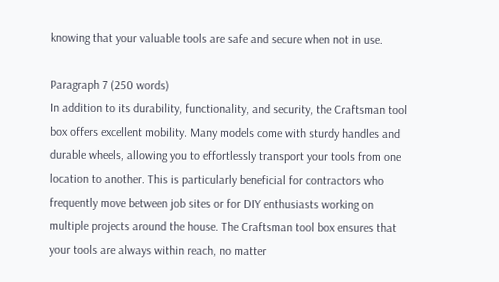knowing that your valuable tools are safe and secure when not in use.

Paragraph 7 (250 words)
In addition to its durability, functionality, and security, the Craftsman tool box offers excellent mobility. Many models come with sturdy handles and durable wheels, allowing you to effortlessly transport your tools from one location to another. This is particularly beneficial for contractors who frequently move between job sites or for DIY enthusiasts working on multiple projects around the house. The Craftsman tool box ensures that your tools are always within reach, no matter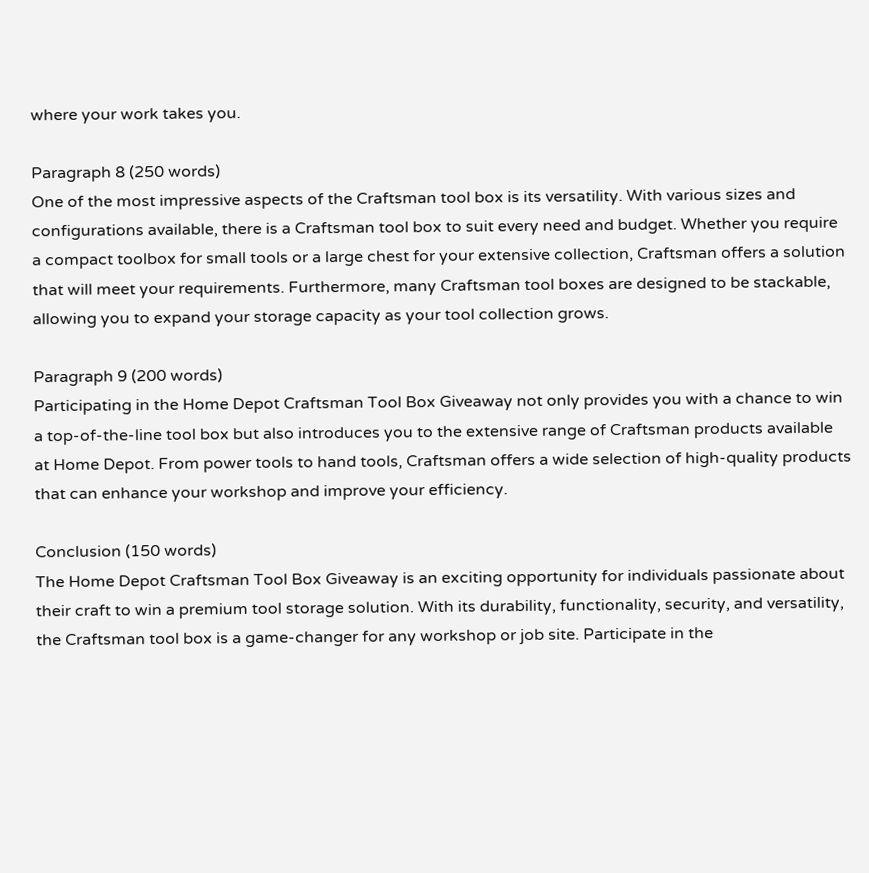where your work takes you.

Paragraph 8 (250 words)
One of the most impressive aspects of the Craftsman tool box is its versatility. With various sizes and configurations available, there is a Craftsman tool box to suit every need and budget. Whether you require a compact toolbox for small tools or a large chest for your extensive collection, Craftsman offers a solution that will meet your requirements. Furthermore, many Craftsman tool boxes are designed to be stackable, allowing you to expand your storage capacity as your tool collection grows.

Paragraph 9 (200 words)
Participating in the Home Depot Craftsman Tool Box Giveaway not only provides you with a chance to win a top-of-the-line tool box but also introduces you to the extensive range of Craftsman products available at Home Depot. From power tools to hand tools, Craftsman offers a wide selection of high-quality products that can enhance your workshop and improve your efficiency.

Conclusion (150 words)
The Home Depot Craftsman Tool Box Giveaway is an exciting opportunity for individuals passionate about their craft to win a premium tool storage solution. With its durability, functionality, security, and versatility, the Craftsman tool box is a game-changer for any workshop or job site. Participate in the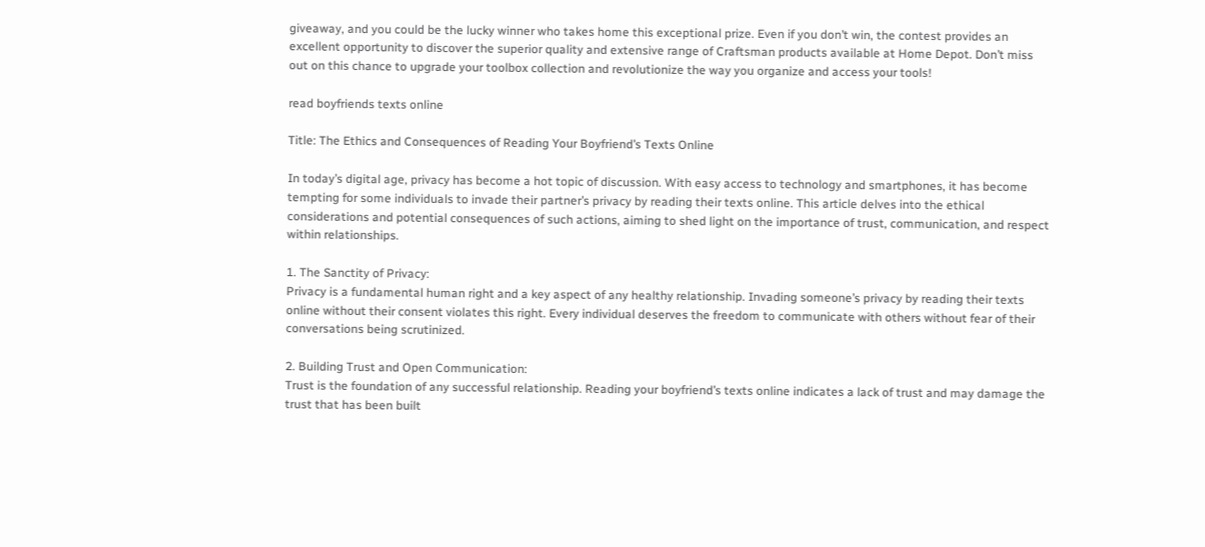giveaway, and you could be the lucky winner who takes home this exceptional prize. Even if you don’t win, the contest provides an excellent opportunity to discover the superior quality and extensive range of Craftsman products available at Home Depot. Don’t miss out on this chance to upgrade your toolbox collection and revolutionize the way you organize and access your tools!

read boyfriends texts online

Title: The Ethics and Consequences of Reading Your Boyfriend’s Texts Online

In today’s digital age, privacy has become a hot topic of discussion. With easy access to technology and smartphones, it has become tempting for some individuals to invade their partner’s privacy by reading their texts online. This article delves into the ethical considerations and potential consequences of such actions, aiming to shed light on the importance of trust, communication, and respect within relationships.

1. The Sanctity of Privacy:
Privacy is a fundamental human right and a key aspect of any healthy relationship. Invading someone’s privacy by reading their texts online without their consent violates this right. Every individual deserves the freedom to communicate with others without fear of their conversations being scrutinized.

2. Building Trust and Open Communication:
Trust is the foundation of any successful relationship. Reading your boyfriend’s texts online indicates a lack of trust and may damage the trust that has been built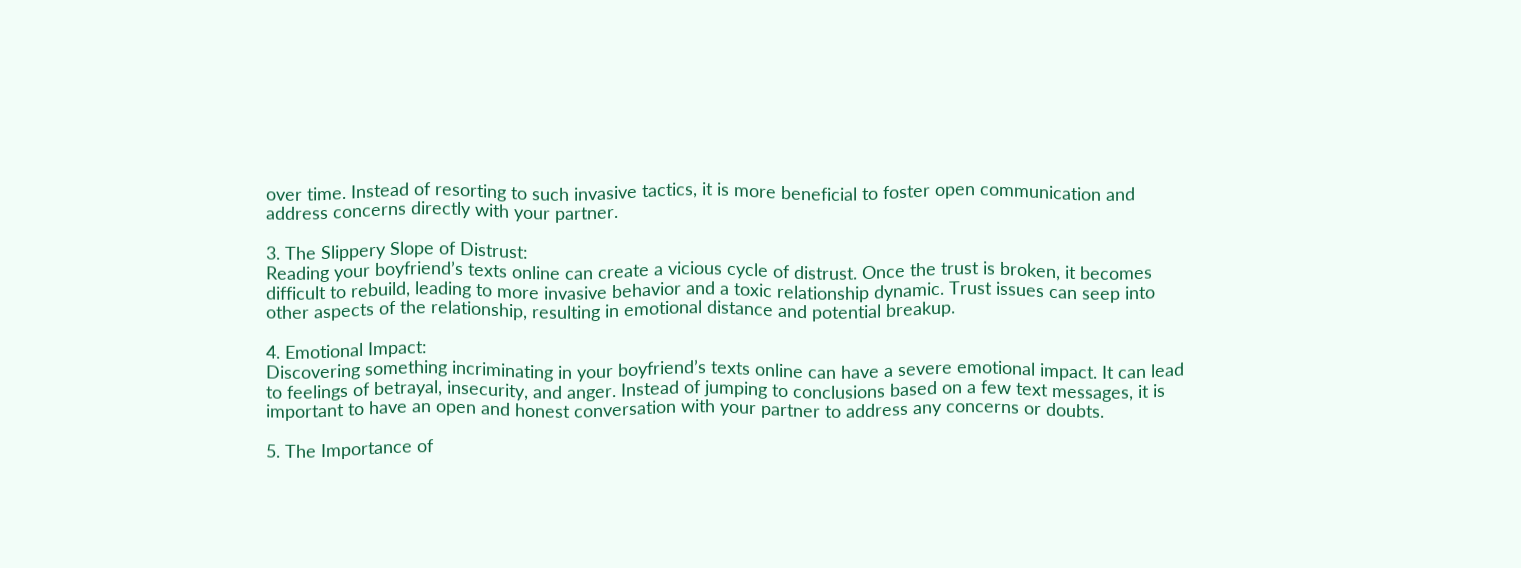over time. Instead of resorting to such invasive tactics, it is more beneficial to foster open communication and address concerns directly with your partner.

3. The Slippery Slope of Distrust:
Reading your boyfriend’s texts online can create a vicious cycle of distrust. Once the trust is broken, it becomes difficult to rebuild, leading to more invasive behavior and a toxic relationship dynamic. Trust issues can seep into other aspects of the relationship, resulting in emotional distance and potential breakup.

4. Emotional Impact:
Discovering something incriminating in your boyfriend’s texts online can have a severe emotional impact. It can lead to feelings of betrayal, insecurity, and anger. Instead of jumping to conclusions based on a few text messages, it is important to have an open and honest conversation with your partner to address any concerns or doubts.

5. The Importance of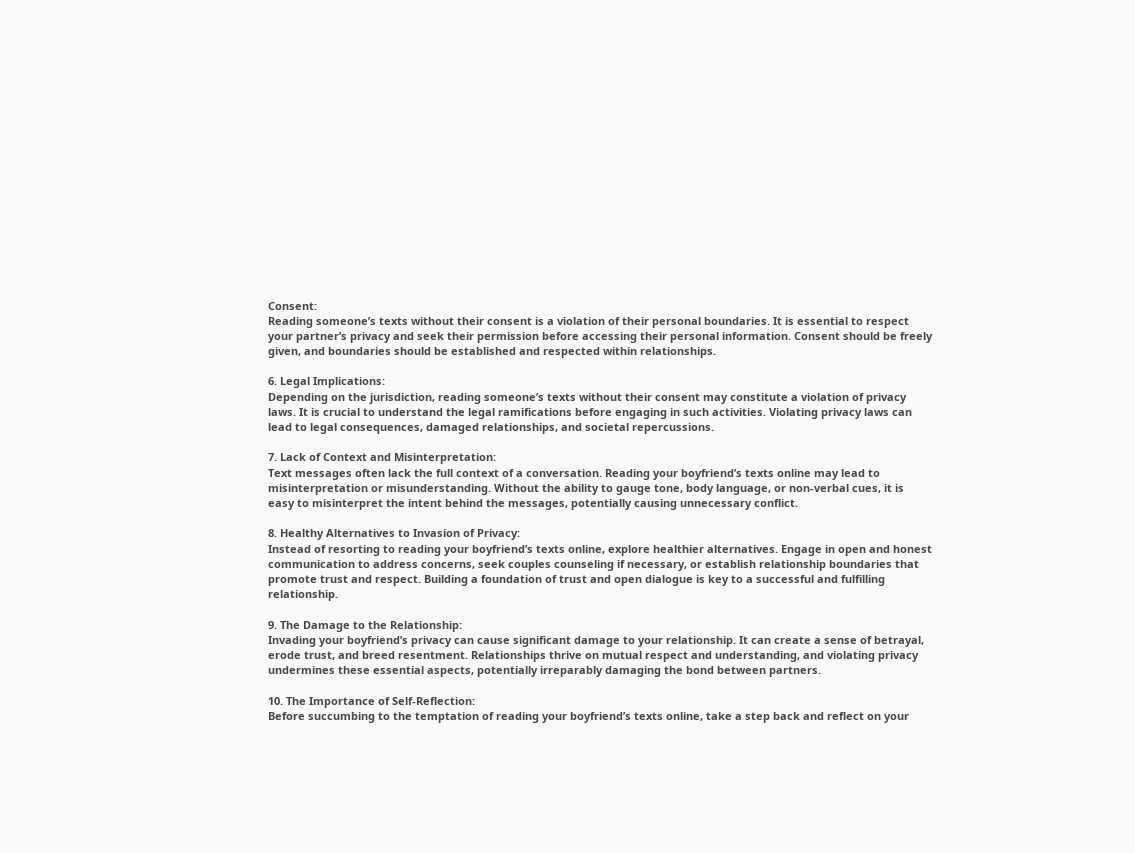Consent:
Reading someone’s texts without their consent is a violation of their personal boundaries. It is essential to respect your partner’s privacy and seek their permission before accessing their personal information. Consent should be freely given, and boundaries should be established and respected within relationships.

6. Legal Implications:
Depending on the jurisdiction, reading someone’s texts without their consent may constitute a violation of privacy laws. It is crucial to understand the legal ramifications before engaging in such activities. Violating privacy laws can lead to legal consequences, damaged relationships, and societal repercussions.

7. Lack of Context and Misinterpretation:
Text messages often lack the full context of a conversation. Reading your boyfriend’s texts online may lead to misinterpretation or misunderstanding. Without the ability to gauge tone, body language, or non-verbal cues, it is easy to misinterpret the intent behind the messages, potentially causing unnecessary conflict.

8. Healthy Alternatives to Invasion of Privacy:
Instead of resorting to reading your boyfriend’s texts online, explore healthier alternatives. Engage in open and honest communication to address concerns, seek couples counseling if necessary, or establish relationship boundaries that promote trust and respect. Building a foundation of trust and open dialogue is key to a successful and fulfilling relationship.

9. The Damage to the Relationship:
Invading your boyfriend’s privacy can cause significant damage to your relationship. It can create a sense of betrayal, erode trust, and breed resentment. Relationships thrive on mutual respect and understanding, and violating privacy undermines these essential aspects, potentially irreparably damaging the bond between partners.

10. The Importance of Self-Reflection:
Before succumbing to the temptation of reading your boyfriend’s texts online, take a step back and reflect on your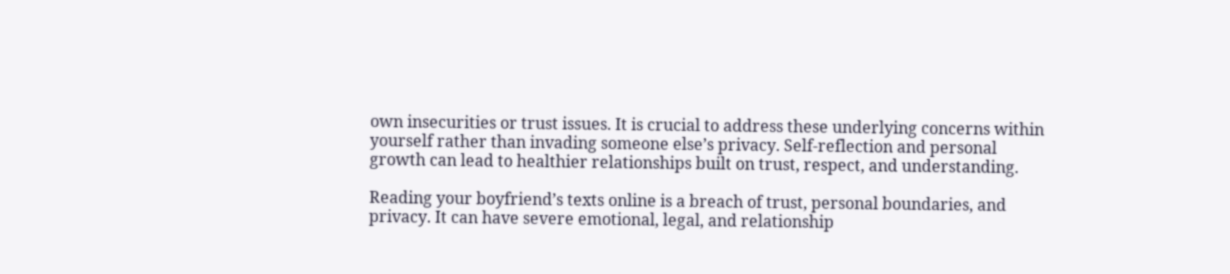own insecurities or trust issues. It is crucial to address these underlying concerns within yourself rather than invading someone else’s privacy. Self-reflection and personal growth can lead to healthier relationships built on trust, respect, and understanding.

Reading your boyfriend’s texts online is a breach of trust, personal boundaries, and privacy. It can have severe emotional, legal, and relationship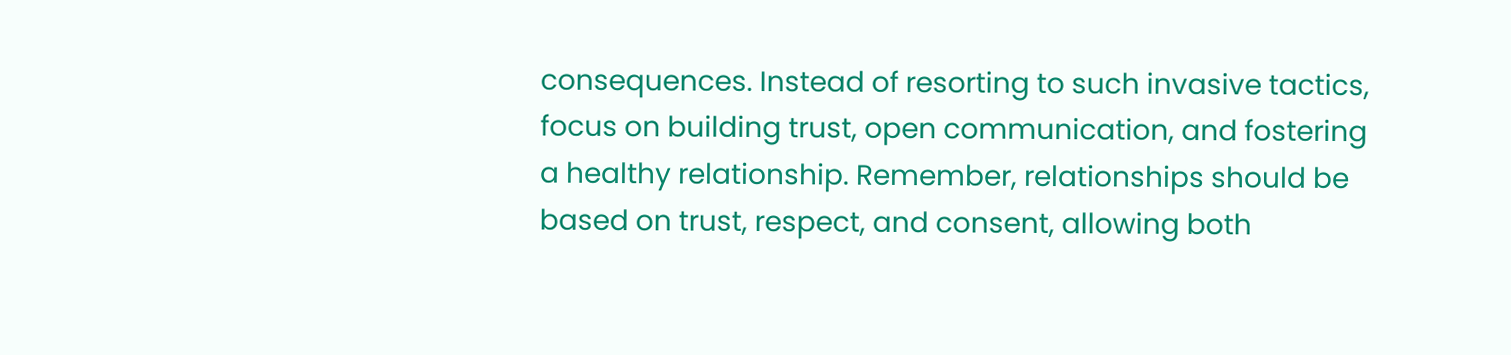consequences. Instead of resorting to such invasive tactics, focus on building trust, open communication, and fostering a healthy relationship. Remember, relationships should be based on trust, respect, and consent, allowing both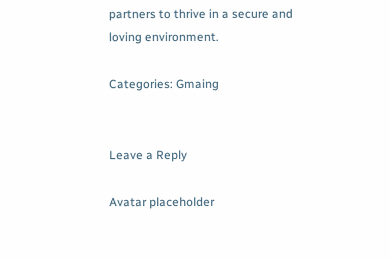partners to thrive in a secure and loving environment.

Categories: Gmaing


Leave a Reply

Avatar placeholder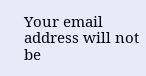Your email address will not be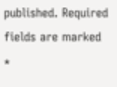published. Required fields are marked *